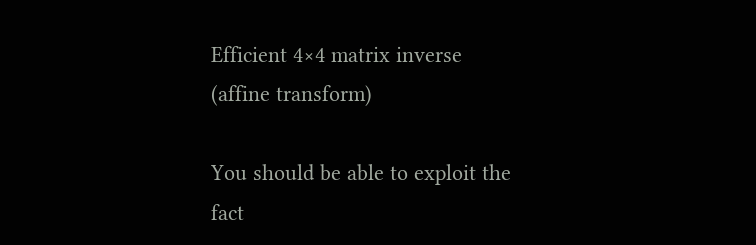Efficient 4×4 matrix inverse (affine transform)

You should be able to exploit the fact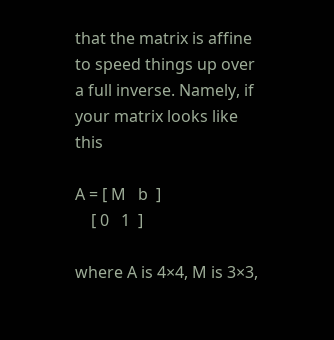that the matrix is affine to speed things up over a full inverse. Namely, if your matrix looks like this

A = [ M   b  ]
    [ 0   1  ]

where A is 4×4, M is 3×3,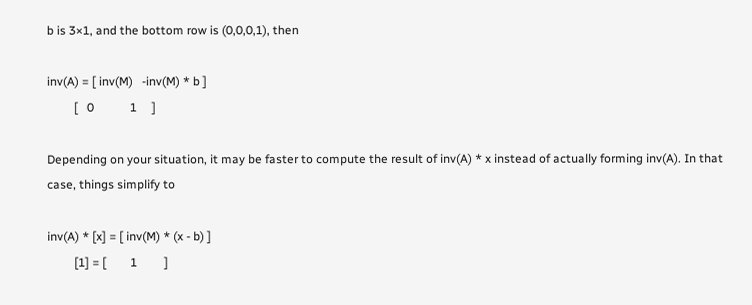b is 3×1, and the bottom row is (0,0,0,1), then

inv(A) = [ inv(M)   -inv(M) * b ]
         [   0            1     ]

Depending on your situation, it may be faster to compute the result of inv(A) * x instead of actually forming inv(A). In that case, things simplify to

inv(A) * [x] = [ inv(M) * (x - b) ]
         [1] = [        1         ]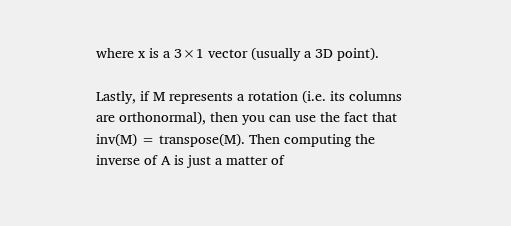where x is a 3×1 vector (usually a 3D point).

Lastly, if M represents a rotation (i.e. its columns are orthonormal), then you can use the fact that inv(M) = transpose(M). Then computing the inverse of A is just a matter of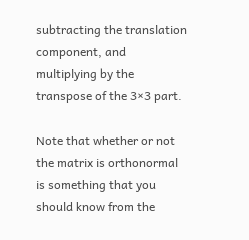subtracting the translation component, and multiplying by the transpose of the 3×3 part.

Note that whether or not the matrix is orthonormal is something that you should know from the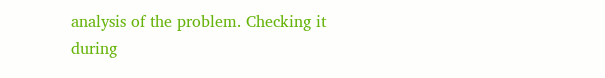analysis of the problem. Checking it during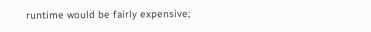runtime would be fairly expensive;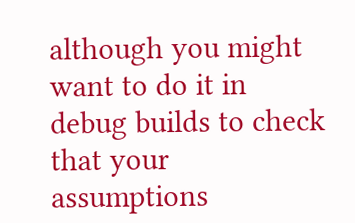although you might want to do it in debug builds to check that your assumptions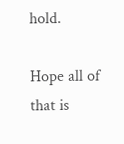hold.

Hope all of that is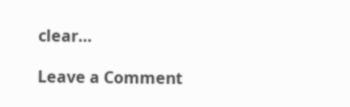clear…

Leave a Comment